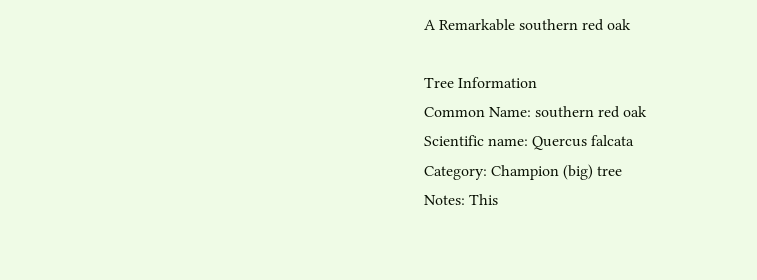A Remarkable southern red oak

Tree Information
Common Name: southern red oak
Scientific name: Quercus falcata
Category: Champion (big) tree
Notes: This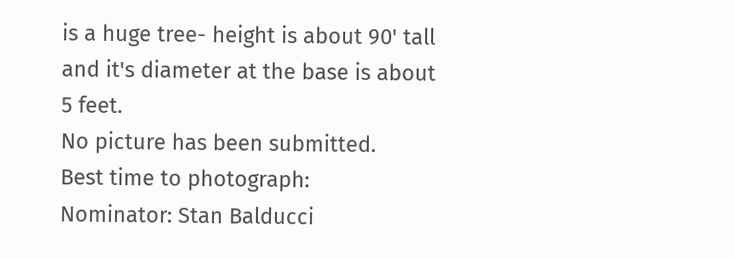is a huge tree- height is about 90' tall and it's diameter at the base is about 5 feet.
No picture has been submitted.
Best time to photograph:
Nominator: Stan Balducci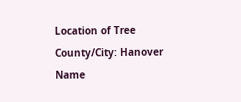Location of Tree
County/City: Hanover
Name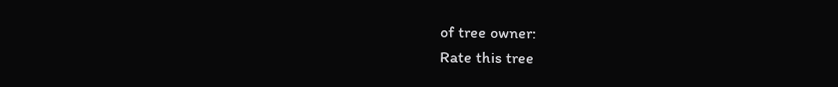of tree owner:
Rate this tree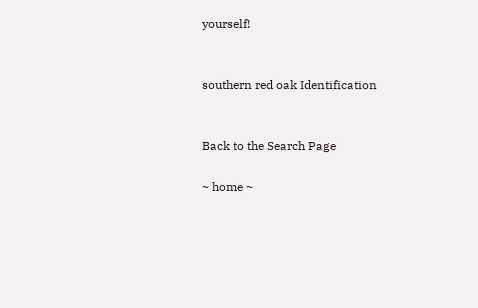yourself!


southern red oak Identification


Back to the Search Page

~ home ~